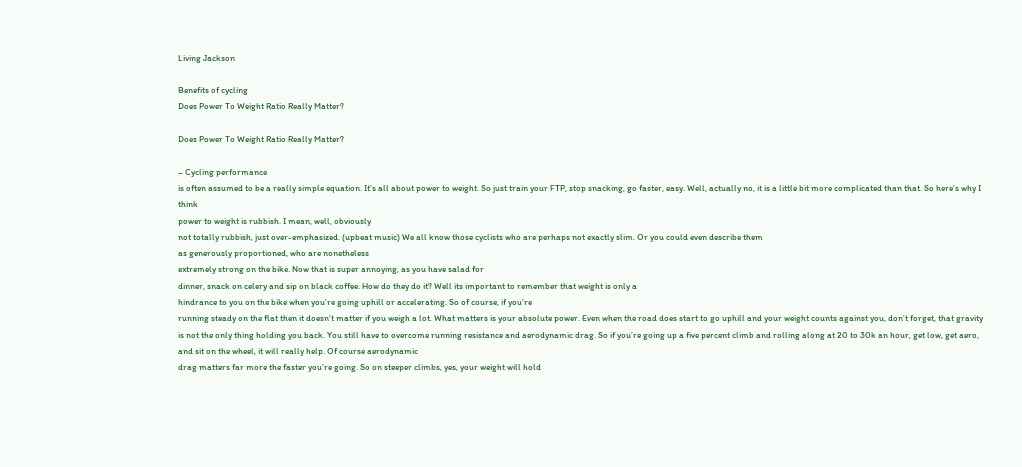Living Jackson

Benefits of cycling
Does Power To Weight Ratio Really Matter?

Does Power To Weight Ratio Really Matter?

– Cycling performance
is often assumed to be a really simple equation. It’s all about power to weight. So just train your FTP, stop snacking, go faster, easy. Well, actually no, it is a little bit more complicated than that. So here’s why I think
power to weight is rubbish. I mean, well, obviously
not totally rubbish, just over-emphasized. (upbeat music) We all know those cyclists who are perhaps not exactly slim. Or you could even describe them
as generously proportioned, who are nonetheless
extremely strong on the bike. Now that is super annoying, as you have salad for
dinner, snack on celery and sip on black coffee. How do they do it? Well its important to remember that weight is only a
hindrance to you on the bike when you’re going uphill or accelerating. So of course, if you’re
running steady on the flat then it doesn’t matter if you weigh a lot. What matters is your absolute power. Even when the road does start to go uphill and your weight counts against you, don’t forget, that gravity is not the only thing holding you back. You still have to overcome running resistance and aerodynamic drag. So if you’re going up a five percent climb and rolling along at 20 to 30k an hour, get low, get aero, and sit on the wheel, it will really help. Of course aerodynamic
drag matters far more the faster you’re going. So on steeper climbs, yes, your weight will hold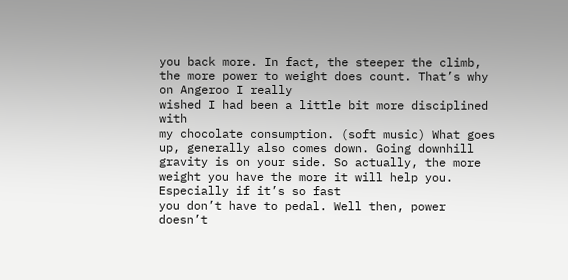you back more. In fact, the steeper the climb, the more power to weight does count. That’s why on Angeroo I really
wished I had been a little bit more disciplined with
my chocolate consumption. (soft music) What goes up, generally also comes down. Going downhill gravity is on your side. So actually, the more weight you have the more it will help you. Especially if it’s so fast
you don’t have to pedal. Well then, power doesn’t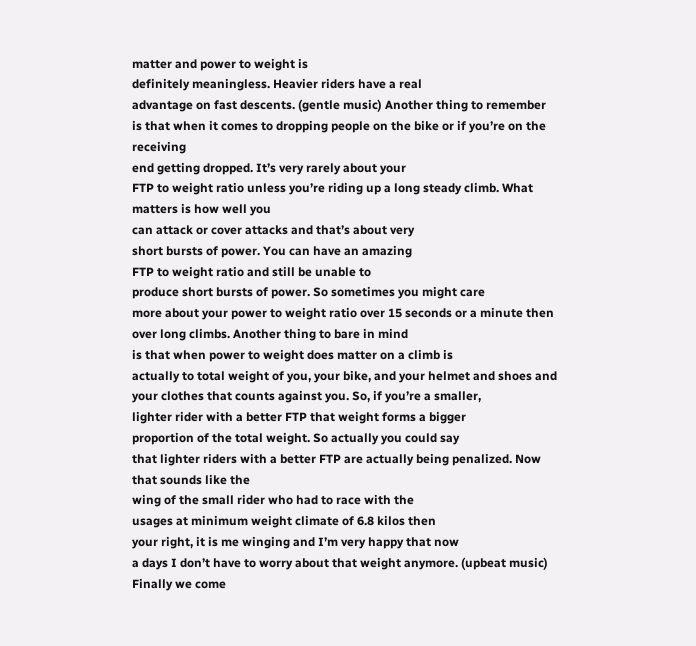matter and power to weight is
definitely meaningless. Heavier riders have a real
advantage on fast descents. (gentle music) Another thing to remember
is that when it comes to dropping people on the bike or if you’re on the receiving
end getting dropped. It’s very rarely about your
FTP to weight ratio unless you’re riding up a long steady climb. What matters is how well you
can attack or cover attacks and that’s about very
short bursts of power. You can have an amazing
FTP to weight ratio and still be unable to
produce short bursts of power. So sometimes you might care
more about your power to weight ratio over 15 seconds or a minute then over long climbs. Another thing to bare in mind
is that when power to weight does matter on a climb is
actually to total weight of you, your bike, and your helmet and shoes and your clothes that counts against you. So, if you’re a smaller,
lighter rider with a better FTP that weight forms a bigger
proportion of the total weight. So actually you could say
that lighter riders with a better FTP are actually being penalized. Now that sounds like the
wing of the small rider who had to race with the
usages at minimum weight climate of 6.8 kilos then
your right, it is me winging and I’m very happy that now
a days I don’t have to worry about that weight anymore. (upbeat music) Finally we come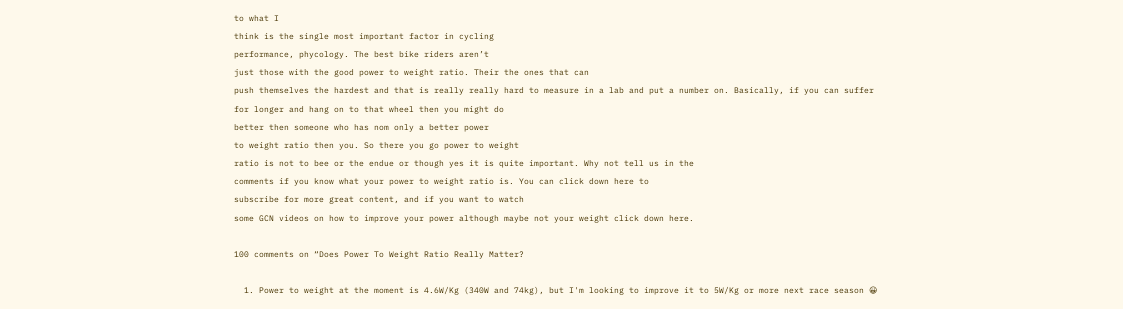to what I
think is the single most important factor in cycling
performance, phycology. The best bike riders aren’t
just those with the good power to weight ratio. Their the ones that can
push themselves the hardest and that is really really hard to measure in a lab and put a number on. Basically, if you can suffer
for longer and hang on to that wheel then you might do
better then someone who has nom only a better power
to weight ratio then you. So there you go power to weight
ratio is not to bee or the endue or though yes it is quite important. Why not tell us in the
comments if you know what your power to weight ratio is. You can click down here to
subscribe for more great content, and if you want to watch
some GCN videos on how to improve your power although maybe not your weight click down here.

100 comments on “Does Power To Weight Ratio Really Matter?

  1. Power to weight at the moment is 4.6W/Kg (340W and 74kg), but I'm looking to improve it to 5W/Kg or more next race season 😀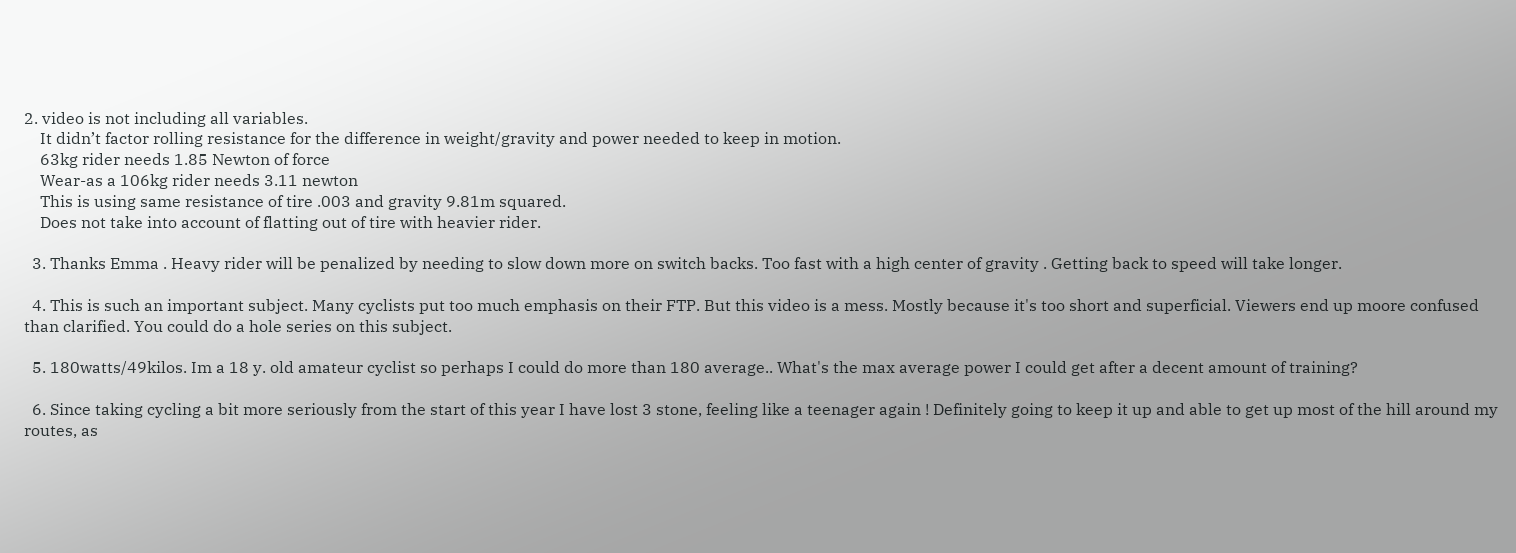2. video is not including all variables.
    It didn’t factor rolling resistance for the difference in weight/gravity and power needed to keep in motion.
    63kg rider needs 1.85 Newton of force
    Wear-as a 106kg rider needs 3.11 newton
    This is using same resistance of tire .003 and gravity 9.81m squared.
    Does not take into account of flatting out of tire with heavier rider.

  3. Thanks Emma . Heavy rider will be penalized by needing to slow down more on switch backs. Too fast with a high center of gravity . Getting back to speed will take longer.

  4. This is such an important subject. Many cyclists put too much emphasis on their FTP. But this video is a mess. Mostly because it's too short and superficial. Viewers end up moore confused than clarified. You could do a hole series on this subject.

  5. 180watts/49kilos. Im a 18 y. old amateur cyclist so perhaps I could do more than 180 average.. What's the max average power I could get after a decent amount of training?

  6. Since taking cycling a bit more seriously from the start of this year I have lost 3 stone, feeling like a teenager again ! Definitely going to keep it up and able to get up most of the hill around my routes, as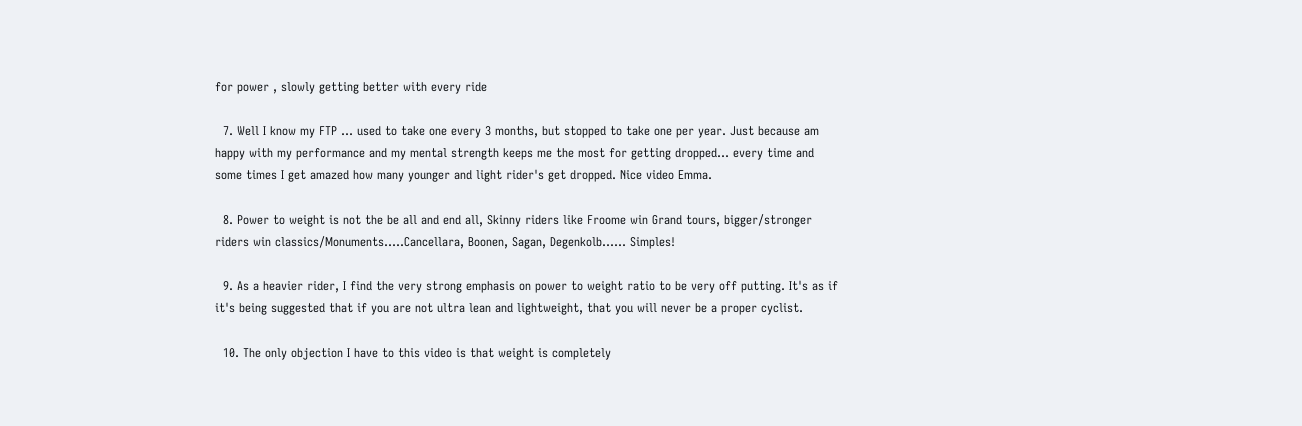for power , slowly getting better with every ride

  7. Well I know my FTP … used to take one every 3 months, but stopped to take one per year. Just because am happy with my performance and my mental strength keeps me the most for getting dropped… every time and some times I get amazed how many younger and light rider's get dropped. Nice video Emma.

  8. Power to weight is not the be all and end all, Skinny riders like Froome win Grand tours, bigger/stronger riders win classics/Monuments…..Cancellara, Boonen, Sagan, Degenkolb…… Simples!

  9. As a heavier rider, I find the very strong emphasis on power to weight ratio to be very off putting. It's as if it's being suggested that if you are not ultra lean and lightweight, that you will never be a proper cyclist.

  10. The only objection I have to this video is that weight is completely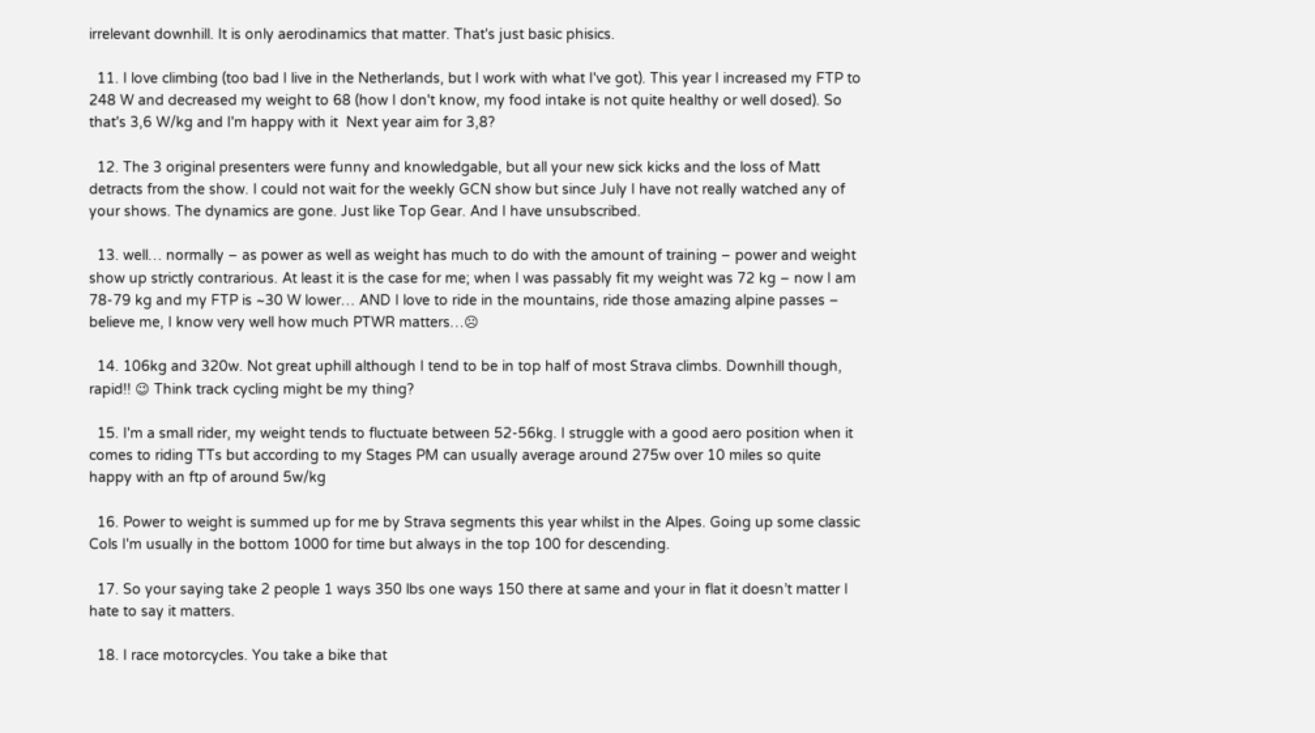irrelevant downhill. It is only aerodinamics that matter. That's just basic phisics.

  11. I love climbing (too bad I live in the Netherlands, but I work with what I've got). This year I increased my FTP to 248 W and decreased my weight to 68 (how I don't know, my food intake is not quite healthy or well dosed). So that's 3,6 W/kg and I'm happy with it  Next year aim for 3,8?

  12. The 3 original presenters were funny and knowledgable, but all your new sick kicks and the loss of Matt detracts from the show. I could not wait for the weekly GCN show but since July I have not really watched any of your shows. The dynamics are gone. Just like Top Gear. And I have unsubscribed.

  13. well… normally – as power as well as weight has much to do with the amount of training – power and weight show up strictly contrarious. At least it is the case for me; when I was passably fit my weight was 72 kg – now I am 78-79 kg and my FTP is ~30 W lower… AND I love to ride in the mountains, ride those amazing alpine passes – believe me, I know very well how much PTWR matters…☹

  14. 106kg and 320w. Not great uphill although I tend to be in top half of most Strava climbs. Downhill though, rapid!! 😉 Think track cycling might be my thing?

  15. I'm a small rider, my weight tends to fluctuate between 52-56kg. I struggle with a good aero position when it comes to riding TTs but according to my Stages PM can usually average around 275w over 10 miles so quite happy with an ftp of around 5w/kg

  16. Power to weight is summed up for me by Strava segments this year whilst in the Alpes. Going up some classic Cols I'm usually in the bottom 1000 for time but always in the top 100 for descending.

  17. So your saying take 2 people 1 ways 350 lbs one ways 150 there at same and your in flat it doesn’t matter I hate to say it matters.

  18. I race motorcycles. You take a bike that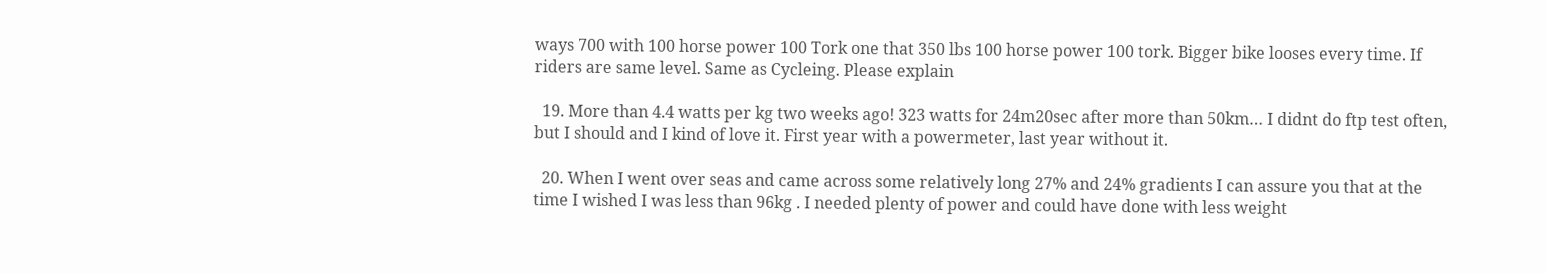ways 700 with 100 horse power 100 Tork one that 350 lbs 100 horse power 100 tork. Bigger bike looses every time. If riders are same level. Same as Cycleing. Please explain

  19. More than 4.4 watts per kg two weeks ago! 323 watts for 24m20sec after more than 50km… I didnt do ftp test often, but I should and I kind of love it. First year with a powermeter, last year without it.

  20. When I went over seas and came across some relatively long 27% and 24% gradients I can assure you that at the time I wished I was less than 96kg . I needed plenty of power and could have done with less weight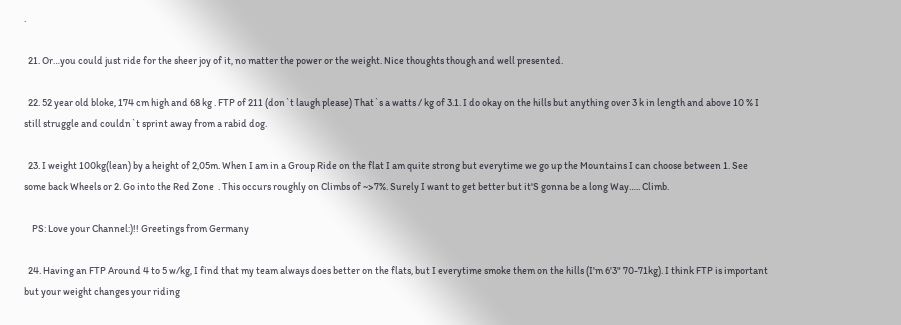.

  21. Or…you could just ride for the sheer joy of it, no matter the power or the weight. Nice thoughts though and well presented.

  22. 52 year old bloke, 174 cm high and 68 kg . FTP of 211 (don`t laugh please) That`s a watts / kg of 3.1. I do okay on the hills but anything over 3 k in length and above 10 % I still struggle and couldn`t sprint away from a rabid dog.

  23. I weight 100kg(lean) by a height of 2,05m. When I am in a Group Ride on the flat I am quite strong but everytime we go up the Mountains I can choose between 1. See some back Wheels or 2. Go into the Red Zone  . This occurs roughly on Climbs of ~>7%. Surely I want to get better but it'S gonna be a long Way….. Climb.

    PS: Love your Channel:)!! Greetings from Germany

  24. Having an FTP Around 4 to 5 w/kg, I find that my team always does better on the flats, but I everytime smoke them on the hills (I'm 6'3" 70-71kg). I think FTP is important but your weight changes your riding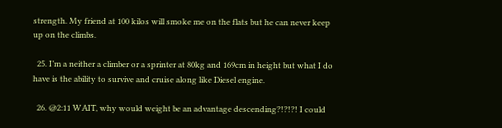strength. My friend at 100 kilos will smoke me on the flats but he can never keep up on the climbs.

  25. I’m a neither a climber or a sprinter at 80kg and 169cm in height but what I do have is the ability to survive and cruise along like Diesel engine.

  26. @2:11 WAIT, why would weight be an advantage descending?!?!?! I could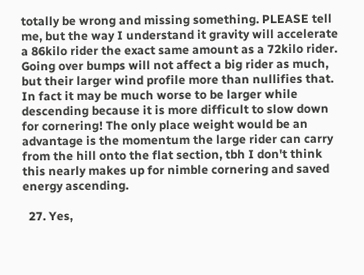totally be wrong and missing something. PLEASE tell me, but the way I understand it gravity will accelerate a 86kilo rider the exact same amount as a 72kilo rider. Going over bumps will not affect a big rider as much, but their larger wind profile more than nullifies that. In fact it may be much worse to be larger while descending because it is more difficult to slow down for cornering! The only place weight would be an advantage is the momentum the large rider can carry from the hill onto the flat section, tbh I don't think this nearly makes up for nimble cornering and saved energy ascending.

  27. Yes,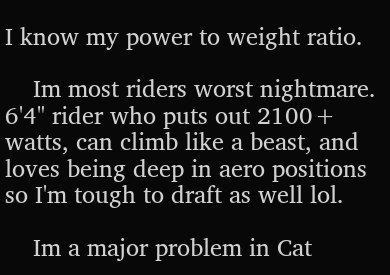I know my power to weight ratio.

    Im most riders worst nightmare. 6'4" rider who puts out 2100+ watts, can climb like a beast, and loves being deep in aero positions so I'm tough to draft as well lol.

    Im a major problem in Cat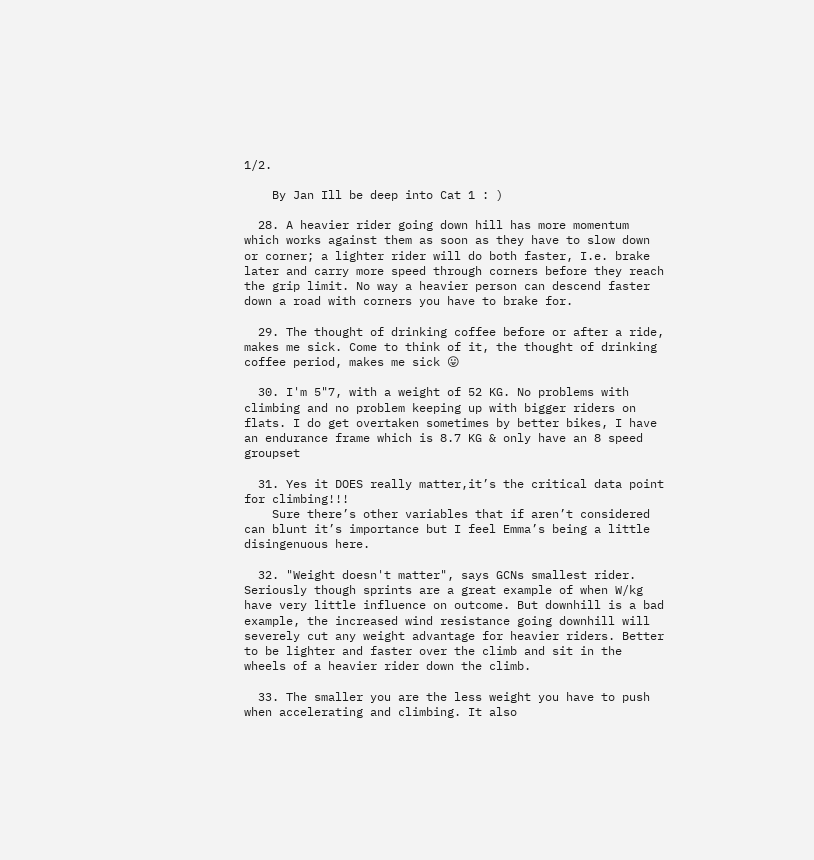1/2.

    By Jan Ill be deep into Cat 1 : )

  28. A heavier rider going down hill has more momentum which works against them as soon as they have to slow down or corner; a lighter rider will do both faster, I.e. brake later and carry more speed through corners before they reach the grip limit. No way a heavier person can descend faster down a road with corners you have to brake for.

  29. The thought of drinking coffee before or after a ride, makes me sick. Come to think of it, the thought of drinking coffee period, makes me sick 😛

  30. I'm 5"7, with a weight of 52 KG. No problems with climbing and no problem keeping up with bigger riders on flats. I do get overtaken sometimes by better bikes, I have an endurance frame which is 8.7 KG & only have an 8 speed groupset

  31. Yes it DOES really matter,it’s the critical data point for climbing!!!
    Sure there’s other variables that if aren’t considered can blunt it’s importance but I feel Emma’s being a little disingenuous here.

  32. "Weight doesn't matter", says GCNs smallest rider. Seriously though sprints are a great example of when W/kg have very little influence on outcome. But downhill is a bad example, the increased wind resistance going downhill will severely cut any weight advantage for heavier riders. Better to be lighter and faster over the climb and sit in the wheels of a heavier rider down the climb.

  33. The smaller you are the less weight you have to push when accelerating and climbing. It also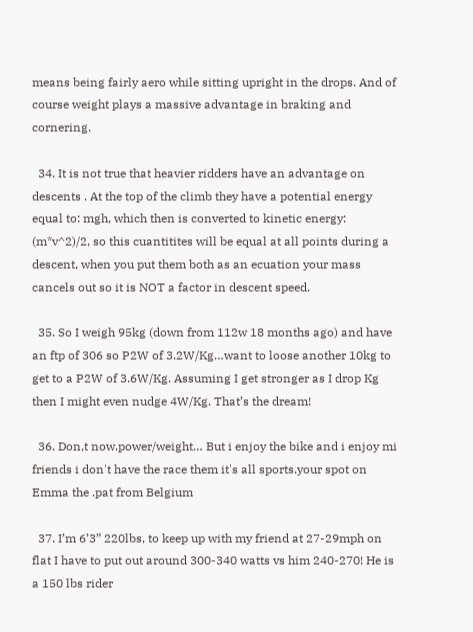means being fairly aero while sitting upright in the drops. And of course weight plays a massive advantage in braking and cornering.

  34. It is not true that heavier ridders have an advantage on descents . At the top of the climb they have a potential energy equal to: mgh, which then is converted to kinetic energy: (m*v^2)/2, so this cuantitites will be equal at all points during a descent, when you put them both as an ecuation your mass cancels out so it is NOT a factor in descent speed.

  35. So I weigh 95kg (down from 112w 18 months ago) and have an ftp of 306 so P2W of 3.2W/Kg…want to loose another 10kg to get to a P2W of 3.6W/Kg. Assuming I get stronger as I drop Kg then I might even nudge 4W/Kg. That’s the dream!

  36. Don,t now.power/weight… But i enjoy the bike and i enjoy mi friends i don't have the race them it's all sports.your spot on Emma the .pat from Belgium

  37. I’m 6’3” 220lbs, to keep up with my friend at 27-29mph on flat I have to put out around 300-340 watts vs him 240-270! He is a 150 lbs rider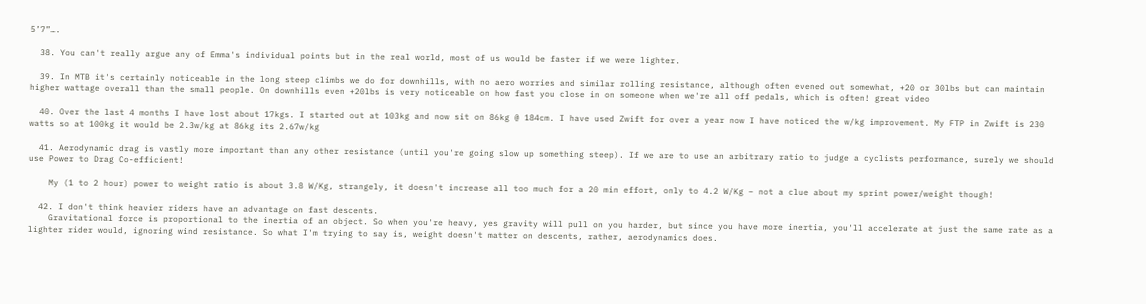5’7”….

  38. You can't really argue any of Emma's individual points but in the real world, most of us would be faster if we were lighter.

  39. In MTB it's certainly noticeable in the long steep climbs we do for downhills, with no aero worries and similar rolling resistance, although often evened out somewhat, +20 or 30lbs but can maintain higher wattage overall than the small people. On downhills even +20lbs is very noticeable on how fast you close in on someone when we're all off pedals, which is often! great video

  40. Over the last 4 months I have lost about 17kgs. I started out at 103kg and now sit on 86kg @ 184cm. I have used Zwift for over a year now I have noticed the w/kg improvement. My FTP in Zwift is 230 watts so at 100kg it would be 2.3w/kg at 86kg its 2.67w/kg

  41. Aerodynamic drag is vastly more important than any other resistance (until you're going slow up something steep). If we are to use an arbitrary ratio to judge a cyclists performance, surely we should use Power to Drag Co-efficient!

    My (1 to 2 hour) power to weight ratio is about 3.8 W/Kg, strangely, it doesn't increase all too much for a 20 min effort, only to 4.2 W/Kg – not a clue about my sprint power/weight though!

  42. I don't think heavier riders have an advantage on fast descents.
    Gravitational force is proportional to the inertia of an object. So when you're heavy, yes gravity will pull on you harder, but since you have more inertia, you'll accelerate at just the same rate as a lighter rider would, ignoring wind resistance. So what I'm trying to say is, weight doesn't matter on descents, rather, aerodynamics does.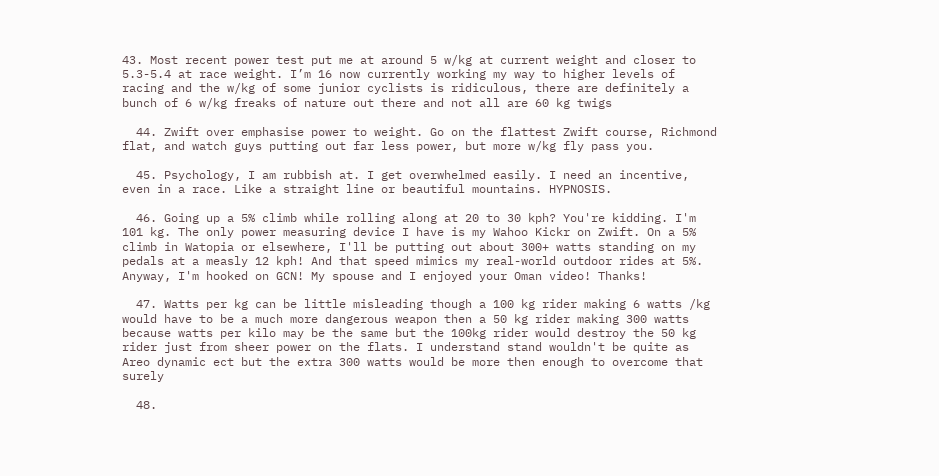43. Most recent power test put me at around 5 w/kg at current weight and closer to 5.3-5.4 at race weight. I’m 16 now currently working my way to higher levels of racing and the w/kg of some junior cyclists is ridiculous, there are definitely a bunch of 6 w/kg freaks of nature out there and not all are 60 kg twigs

  44. Zwift over emphasise power to weight. Go on the flattest Zwift course, Richmond flat, and watch guys putting out far less power, but more w/kg fly pass you.

  45. Psychology, I am rubbish at. I get overwhelmed easily. I need an incentive, even in a race. Like a straight line or beautiful mountains. HYPNOSIS.

  46. Going up a 5% climb while rolling along at 20 to 30 kph? You're kidding. I'm 101 kg. The only power measuring device I have is my Wahoo Kickr on Zwift. On a 5% climb in Watopia or elsewhere, I'll be putting out about 300+ watts standing on my pedals at a measly 12 kph! And that speed mimics my real-world outdoor rides at 5%. Anyway, I'm hooked on GCN! My spouse and I enjoyed your Oman video! Thanks!

  47. Watts per kg can be little misleading though a 100 kg rider making 6 watts /kg would have to be a much more dangerous weapon then a 50 kg rider making 300 watts because watts per kilo may be the same but the 100kg rider would destroy the 50 kg rider just from sheer power on the flats. I understand stand wouldn't be quite as Areo dynamic ect but the extra 300 watts would be more then enough to overcome that surely

  48.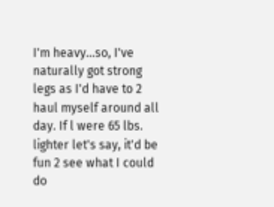I'm heavy…so, I've naturally got strong legs as I'd have to 2 haul myself around all day. If l were 65 lbs. lighter let's say, it'd be fun 2 see what I could do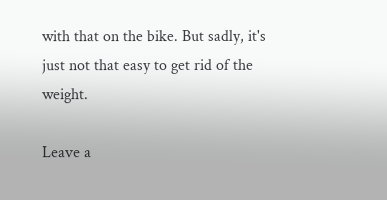with that on the bike. But sadly, it's just not that easy to get rid of the weight.

Leave a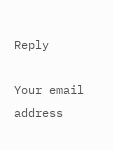Reply

Your email address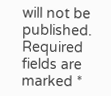will not be published. Required fields are marked *